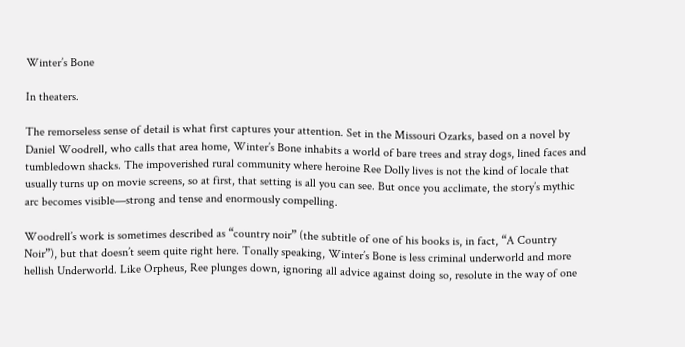Winter’s Bone

In theaters.

The remorseless sense of detail is what first captures your attention. Set in the Missouri Ozarks, based on a novel by Daniel Woodrell, who calls that area home, Winter’s Bone inhabits a world of bare trees and stray dogs, lined faces and tumbledown shacks. The impoverished rural community where heroine Ree Dolly lives is not the kind of locale that usually turns up on movie screens, so at first, that setting is all you can see. But once you acclimate, the story’s mythic arc becomes visible—strong and tense and enormously compelling.

Woodrell’s work is sometimes described as “country noir” (the subtitle of one of his books is, in fact, “A Country Noir”), but that doesn’t seem quite right here. Tonally speaking, Winter’s Bone is less criminal underworld and more hellish Underworld. Like Orpheus, Ree plunges down, ignoring all advice against doing so, resolute in the way of one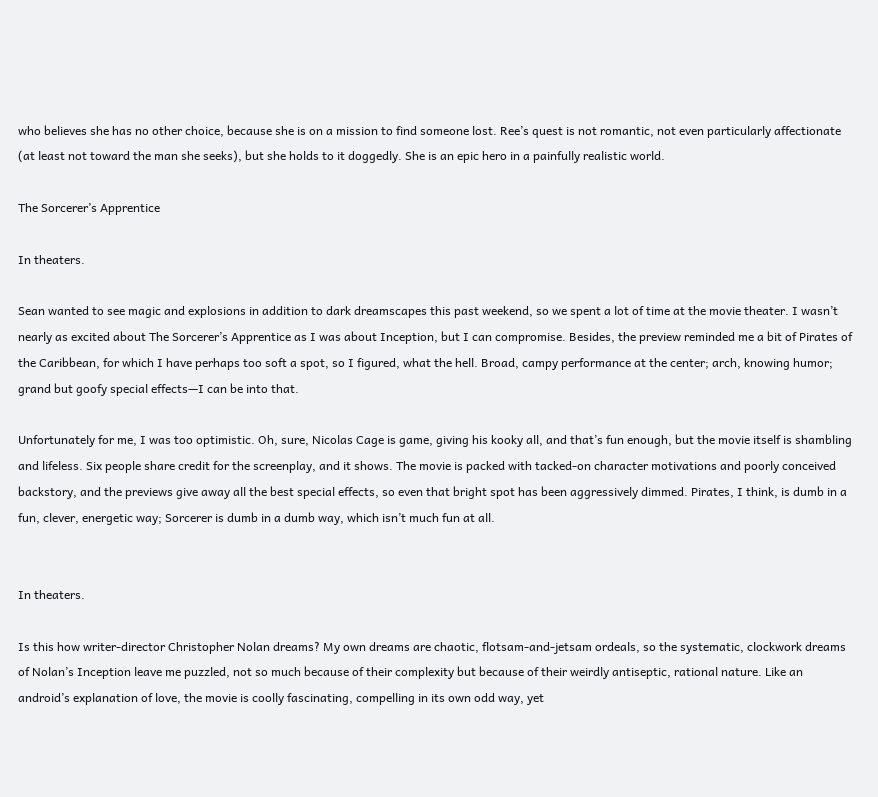who believes she has no other choice, because she is on a mission to find someone lost. Ree’s quest is not romantic, not even particularly affectionate (at least not toward the man she seeks), but she holds to it doggedly. She is an epic hero in a painfully realistic world.

The Sorcerer’s Apprentice

In theaters.

Sean wanted to see magic and explosions in addition to dark dreamscapes this past weekend, so we spent a lot of time at the movie theater. I wasn’t nearly as excited about The Sorcerer’s Apprentice as I was about Inception, but I can compromise. Besides, the preview reminded me a bit of Pirates of the Caribbean, for which I have perhaps too soft a spot, so I figured, what the hell. Broad, campy performance at the center; arch, knowing humor; grand but goofy special effects—I can be into that.

Unfortunately for me, I was too optimistic. Oh, sure, Nicolas Cage is game, giving his kooky all, and that’s fun enough, but the movie itself is shambling and lifeless. Six people share credit for the screenplay, and it shows. The movie is packed with tacked-on character motivations and poorly conceived backstory, and the previews give away all the best special effects, so even that bright spot has been aggressively dimmed. Pirates, I think, is dumb in a fun, clever, energetic way; Sorcerer is dumb in a dumb way, which isn’t much fun at all.


In theaters.

Is this how writer-director Christopher Nolan dreams? My own dreams are chaotic, flotsam-and-jetsam ordeals, so the systematic, clockwork dreams of Nolan’s Inception leave me puzzled, not so much because of their complexity but because of their weirdly antiseptic, rational nature. Like an android’s explanation of love, the movie is coolly fascinating, compelling in its own odd way, yet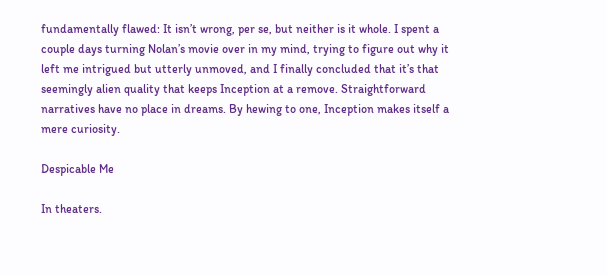fundamentally flawed: It isn’t wrong, per se, but neither is it whole. I spent a couple days turning Nolan’s movie over in my mind, trying to figure out why it left me intrigued but utterly unmoved, and I finally concluded that it’s that seemingly alien quality that keeps Inception at a remove. Straightforward narratives have no place in dreams. By hewing to one, Inception makes itself a mere curiosity.

Despicable Me

In theaters.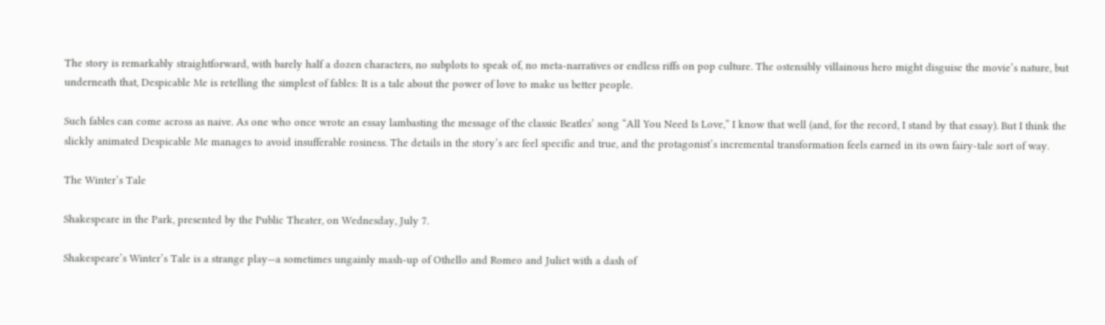The story is remarkably straightforward, with barely half a dozen characters, no subplots to speak of, no meta-narratives or endless riffs on pop culture. The ostensibly villainous hero might disguise the movie’s nature, but underneath that, Despicable Me is retelling the simplest of fables: It is a tale about the power of love to make us better people.

Such fables can come across as naive. As one who once wrote an essay lambasting the message of the classic Beatles’ song “All You Need Is Love,” I know that well (and, for the record, I stand by that essay). But I think the slickly animated Despicable Me manages to avoid insufferable rosiness. The details in the story’s arc feel specific and true, and the protagonist’s incremental transformation feels earned in its own fairy-tale sort of way.

The Winter’s Tale

Shakespeare in the Park, presented by the Public Theater, on Wednesday, July 7.

Shakespeare’s Winter’s Tale is a strange play—a sometimes ungainly mash-up of Othello and Romeo and Juliet with a dash of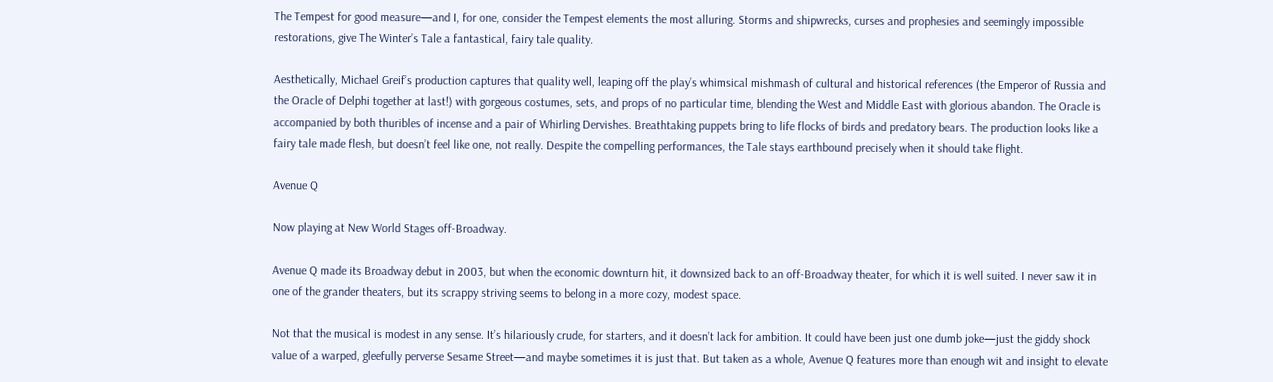The Tempest for good measure—and I, for one, consider the Tempest elements the most alluring. Storms and shipwrecks, curses and prophesies and seemingly impossible restorations, give The Winter’s Tale a fantastical, fairy tale quality.

Aesthetically, Michael Greif’s production captures that quality well, leaping off the play’s whimsical mishmash of cultural and historical references (the Emperor of Russia and the Oracle of Delphi together at last!) with gorgeous costumes, sets, and props of no particular time, blending the West and Middle East with glorious abandon. The Oracle is accompanied by both thuribles of incense and a pair of Whirling Dervishes. Breathtaking puppets bring to life flocks of birds and predatory bears. The production looks like a fairy tale made flesh, but doesn’t feel like one, not really. Despite the compelling performances, the Tale stays earthbound precisely when it should take flight.

Avenue Q

Now playing at New World Stages off-Broadway.

Avenue Q made its Broadway debut in 2003, but when the economic downturn hit, it downsized back to an off-Broadway theater, for which it is well suited. I never saw it in one of the grander theaters, but its scrappy striving seems to belong in a more cozy, modest space.

Not that the musical is modest in any sense. It’s hilariously crude, for starters, and it doesn’t lack for ambition. It could have been just one dumb joke—just the giddy shock value of a warped, gleefully perverse Sesame Street—and maybe sometimes it is just that. But taken as a whole, Avenue Q features more than enough wit and insight to elevate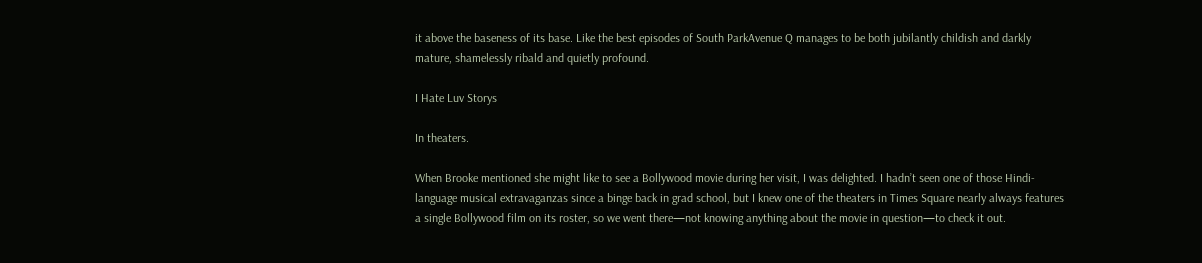it above the baseness of its base. Like the best episodes of South ParkAvenue Q manages to be both jubilantly childish and darkly mature, shamelessly ribald and quietly profound.

I Hate Luv Storys

In theaters.

When Brooke mentioned she might like to see a Bollywood movie during her visit, I was delighted. I hadn’t seen one of those Hindi-language musical extravaganzas since a binge back in grad school, but I knew one of the theaters in Times Square nearly always features a single Bollywood film on its roster, so we went there—not knowing anything about the movie in question—to check it out.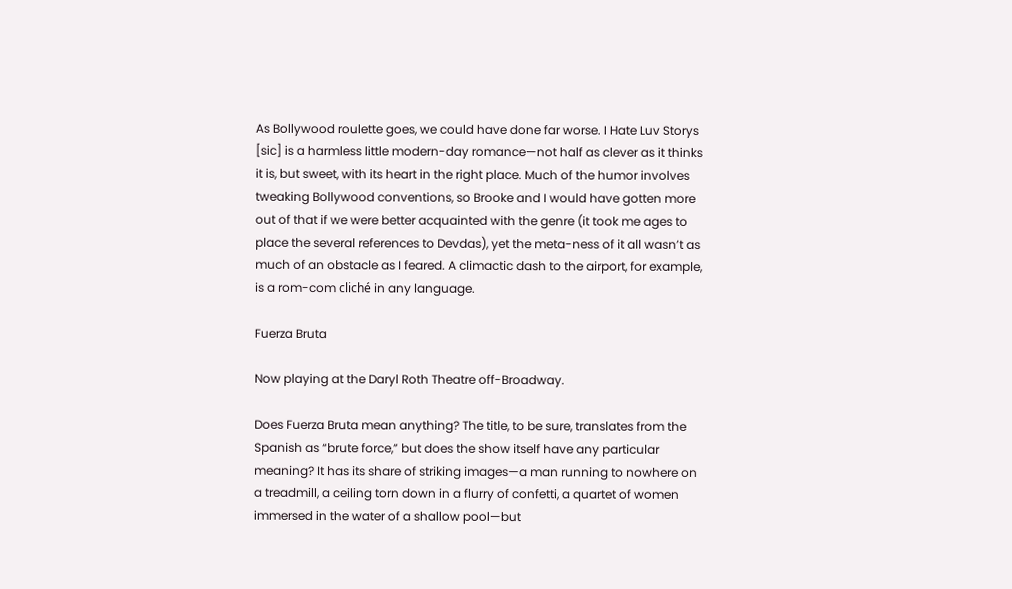As Bollywood roulette goes, we could have done far worse. I Hate Luv Storys [sic] is a harmless little modern-day romance—not half as clever as it thinks it is, but sweet, with its heart in the right place. Much of the humor involves tweaking Bollywood conventions, so Brooke and I would have gotten more out of that if we were better acquainted with the genre (it took me ages to place the several references to Devdas), yet the meta-ness of it all wasn’t as much of an obstacle as I feared. A climactic dash to the airport, for example, is a rom-com cliché in any language.

Fuerza Bruta

Now playing at the Daryl Roth Theatre off-Broadway.

Does Fuerza Bruta mean anything? The title, to be sure, translates from the Spanish as “brute force,” but does the show itself have any particular meaning? It has its share of striking images—a man running to nowhere on a treadmill, a ceiling torn down in a flurry of confetti, a quartet of women immersed in the water of a shallow pool—but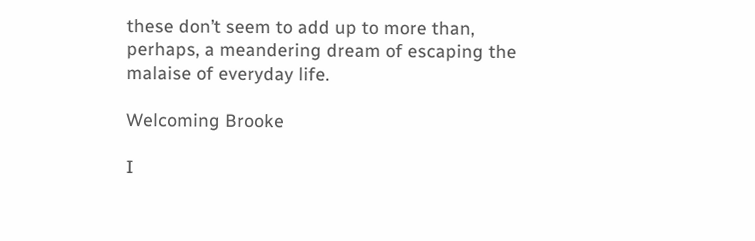these don’t seem to add up to more than, perhaps, a meandering dream of escaping the malaise of everyday life.

Welcoming Brooke

I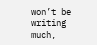won’t be writing much,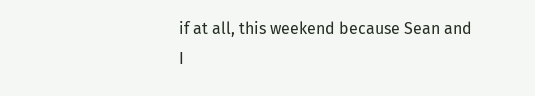if at all, this weekend because Sean and I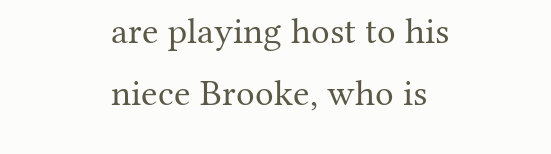are playing host to his niece Brooke, who is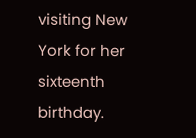visiting New York for her sixteenth birthday.